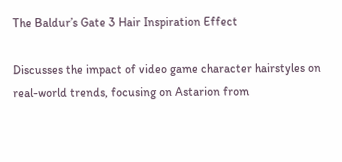The Baldur’s Gate 3 Hair Inspiration Effect

Discusses the impact of video game character hairstyles on real-world trends, focusing on Astarion from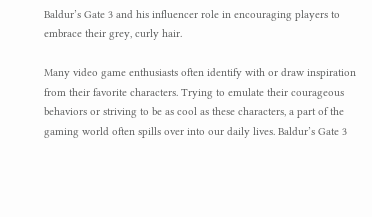Baldur’s Gate 3 and his influencer role in encouraging players to embrace their grey, curly hair.

Many video game enthusiasts often identify with or draw inspiration from their favorite characters. Trying to emulate their courageous behaviors or striving to be as cool as these characters, a part of the gaming world often spills over into our daily lives. Baldur’s Gate 3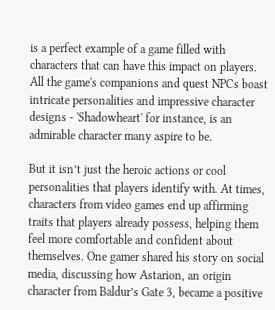is a perfect example of a game filled with characters that can have this impact on players. All the game's companions and quest NPCs boast intricate personalities and impressive character designs - 'Shadowheart' for instance, is an admirable character many aspire to be.

But it isn’t just the heroic actions or cool personalities that players identify with. At times, characters from video games end up affirming traits that players already possess, helping them feel more comfortable and confident about themselves. One gamer shared his story on social media, discussing how Astarion, an origin character from Baldur’s Gate 3, became a positive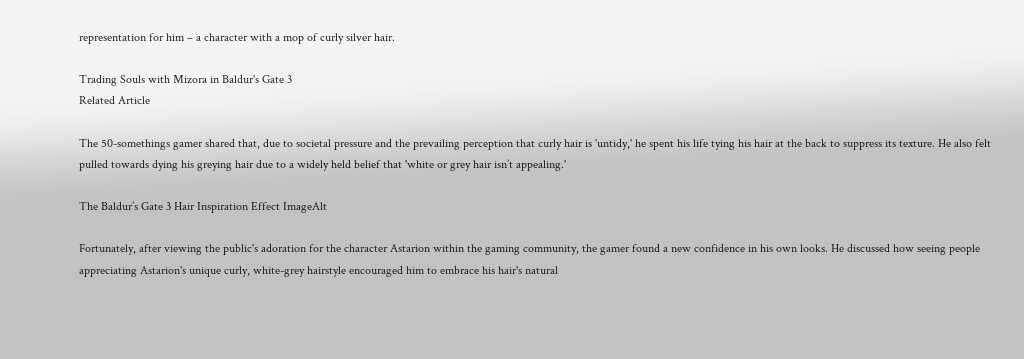representation for him – a character with a mop of curly silver hair.

Trading Souls with Mizora in Baldur's Gate 3
Related Article

The 50-somethings gamer shared that, due to societal pressure and the prevailing perception that curly hair is 'untidy,' he spent his life tying his hair at the back to suppress its texture. He also felt pulled towards dying his greying hair due to a widely held belief that 'white or grey hair isn’t appealing.'

The Baldur’s Gate 3 Hair Inspiration Effect ImageAlt

Fortunately, after viewing the public's adoration for the character Astarion within the gaming community, the gamer found a new confidence in his own looks. He discussed how seeing people appreciating Astarion's unique curly, white-grey hairstyle encouraged him to embrace his hair's natural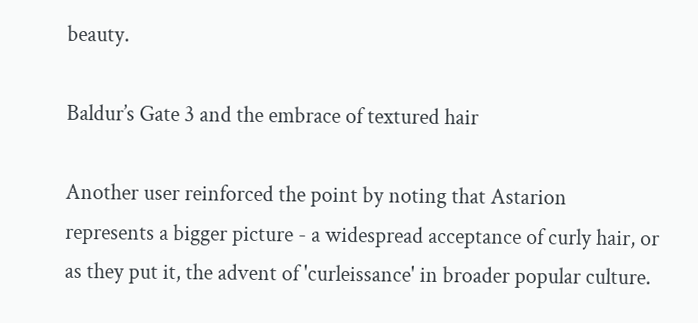beauty.

Baldur’s Gate 3 and the embrace of textured hair

Another user reinforced the point by noting that Astarion represents a bigger picture - a widespread acceptance of curly hair, or as they put it, the advent of 'curleissance' in broader popular culture.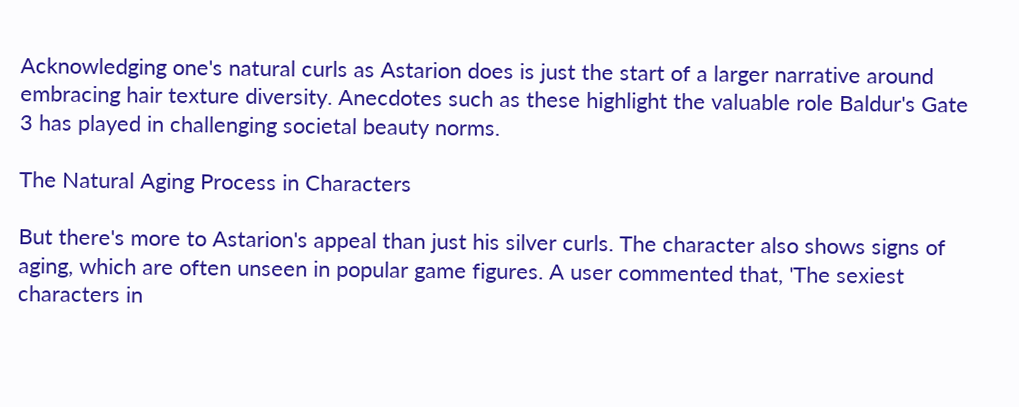Acknowledging one's natural curls as Astarion does is just the start of a larger narrative around embracing hair texture diversity. Anecdotes such as these highlight the valuable role Baldur's Gate 3 has played in challenging societal beauty norms.

The Natural Aging Process in Characters

But there's more to Astarion's appeal than just his silver curls. The character also shows signs of aging, which are often unseen in popular game figures. A user commented that, 'The sexiest characters in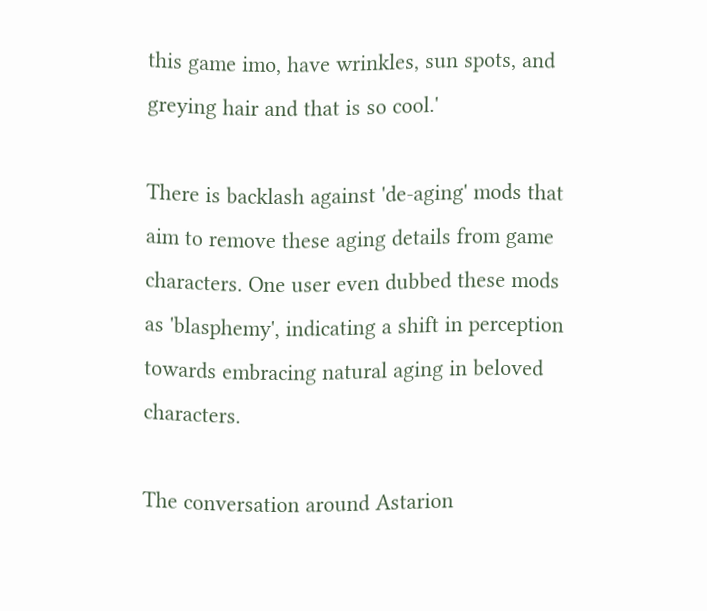this game imo, have wrinkles, sun spots, and greying hair and that is so cool.'

There is backlash against 'de-aging' mods that aim to remove these aging details from game characters. One user even dubbed these mods as 'blasphemy', indicating a shift in perception towards embracing natural aging in beloved characters.

The conversation around Astarion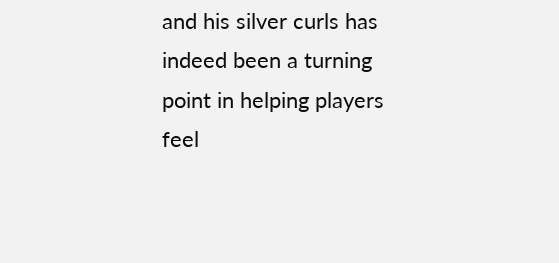and his silver curls has indeed been a turning point in helping players feel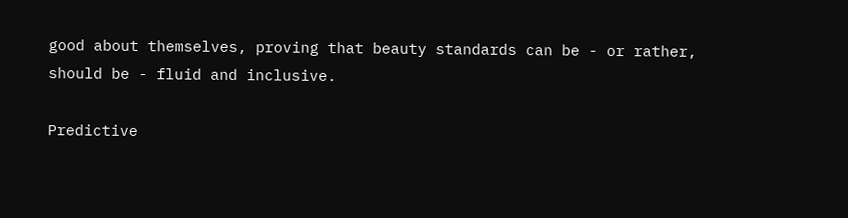good about themselves, proving that beauty standards can be - or rather, should be - fluid and inclusive.

Predictive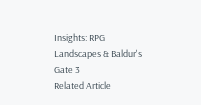Insights: RPG Landscapes & Baldur's Gate 3
Related Article